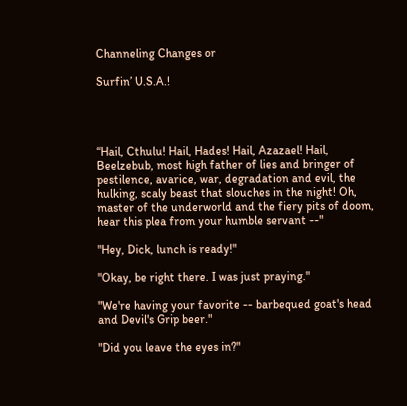Channeling Changes or

Surfin’ U.S.A.!




“Hail, Cthulu! Hail, Hades! Hail, Azazael! Hail, Beelzebub, most high father of lies and bringer of pestilence, avarice, war, degradation and evil, the hulking, scaly beast that slouches in the night! Oh, master of the underworld and the fiery pits of doom, hear this plea from your humble servant --"

"Hey, Dick, lunch is ready!"

"Okay, be right there. I was just praying."

"We're having your favorite -- barbequed goat's head and Devil's Grip beer."

"Did you leave the eyes in?"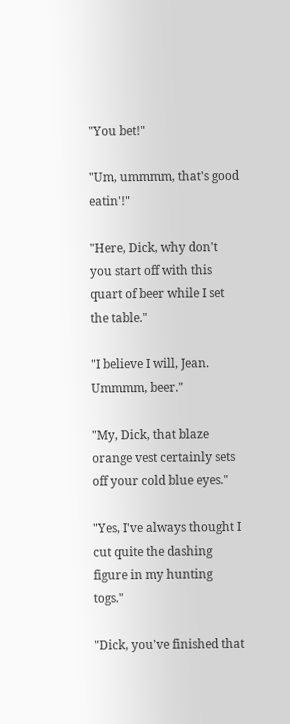"You bet!"

"Um, ummmm, that's good eatin'!"

"Here, Dick, why don't you start off with this quart of beer while I set the table."

"I believe I will, Jean. Ummmm, beer."

"My, Dick, that blaze orange vest certainly sets off your cold blue eyes."

"Yes, I've always thought I cut quite the dashing figure in my hunting togs."

"Dick, you've finished that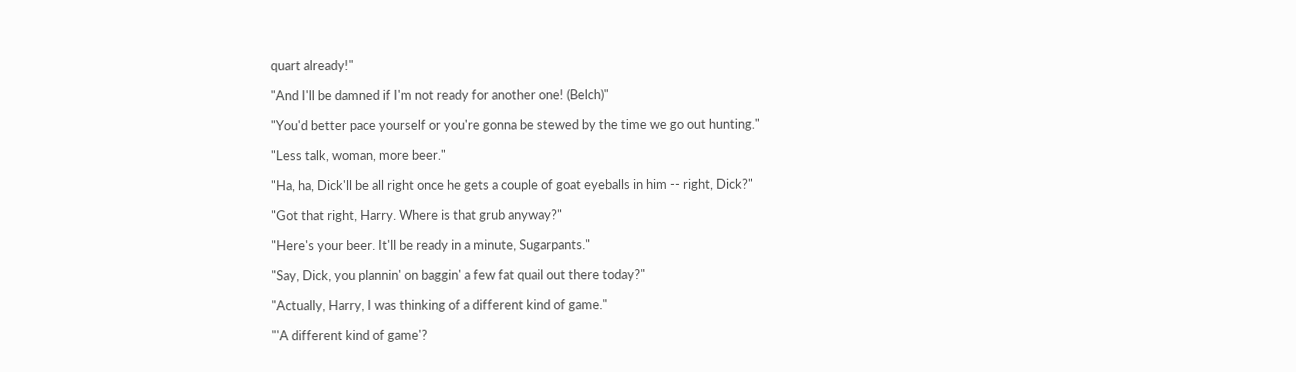quart already!"

"And I'll be damned if I'm not ready for another one! (Belch)"

"You'd better pace yourself or you're gonna be stewed by the time we go out hunting."

"Less talk, woman, more beer."

"Ha, ha, Dick'll be all right once he gets a couple of goat eyeballs in him -- right, Dick?"

"Got that right, Harry. Where is that grub anyway?"

"Here's your beer. It'll be ready in a minute, Sugarpants."

"Say, Dick, you plannin' on baggin' a few fat quail out there today?"

"Actually, Harry, I was thinking of a different kind of game."

"'A different kind of game'?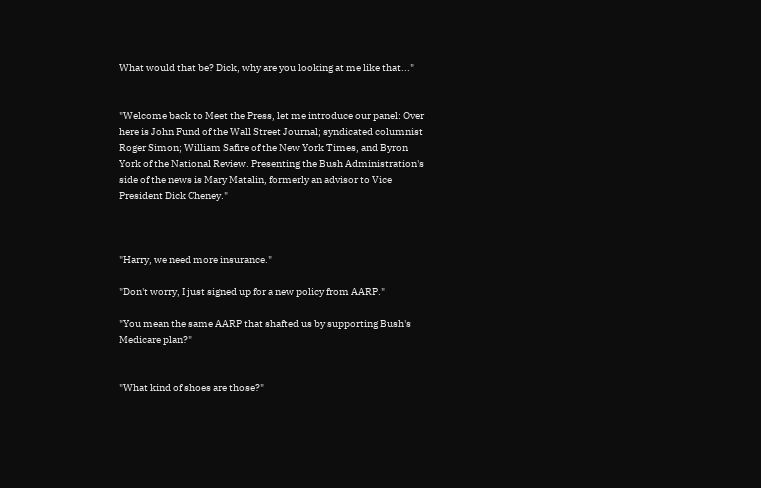What would that be? Dick, why are you looking at me like that..."


"Welcome back to Meet the Press, let me introduce our panel: Over here is John Fund of the Wall Street Journal; syndicated columnist Roger Simon; William Safire of the New York Times, and Byron York of the National Review. Presenting the Bush Administration's side of the news is Mary Matalin, formerly an advisor to Vice President Dick Cheney."



"Harry, we need more insurance."

"Don't worry, I just signed up for a new policy from AARP."

"You mean the same AARP that shafted us by supporting Bush's Medicare plan?"


"What kind of shoes are those?"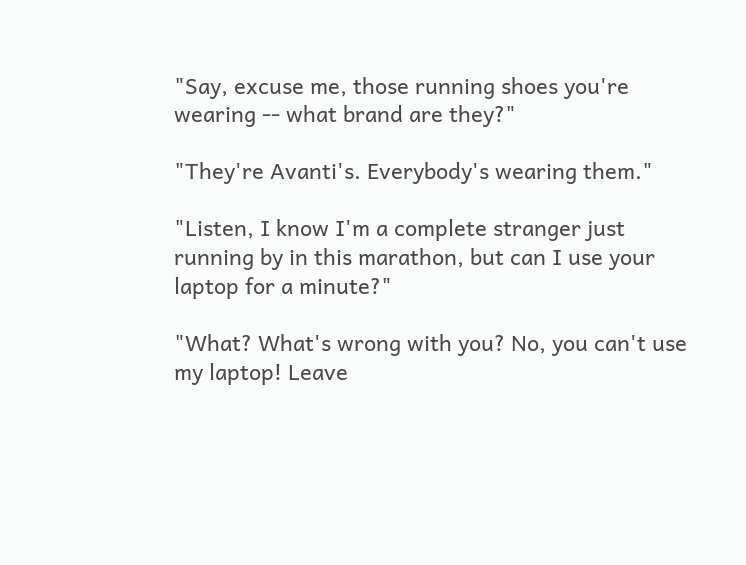"Say, excuse me, those running shoes you're wearing -- what brand are they?"

"They're Avanti's. Everybody's wearing them."

"Listen, I know I'm a complete stranger just running by in this marathon, but can I use your laptop for a minute?"

"What? What's wrong with you? No, you can't use my laptop! Leave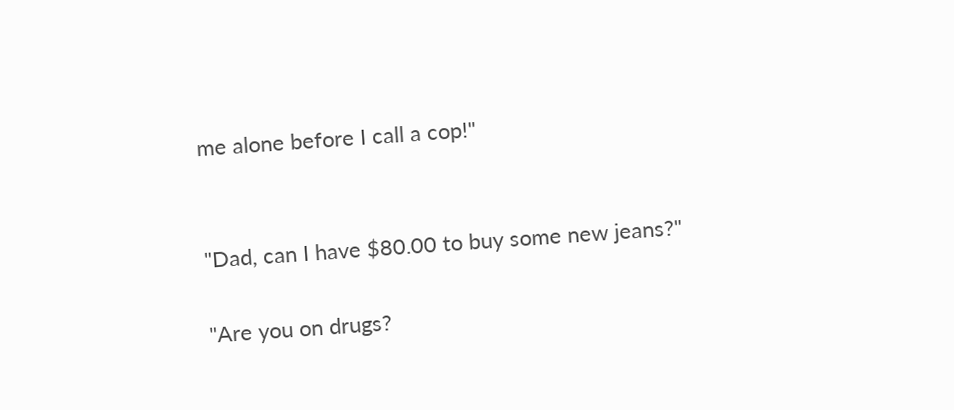me alone before I call a cop!"


"Dad, can I have $80.00 to buy some new jeans?"

"Are you on drugs?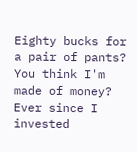Eighty bucks for a pair of pants? You think I'm made of money? Ever since I invested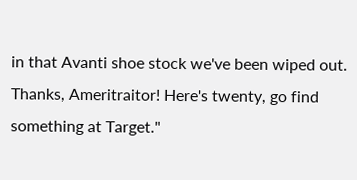in that Avanti shoe stock we've been wiped out. Thanks, Ameritraitor! Here's twenty, go find something at Target."